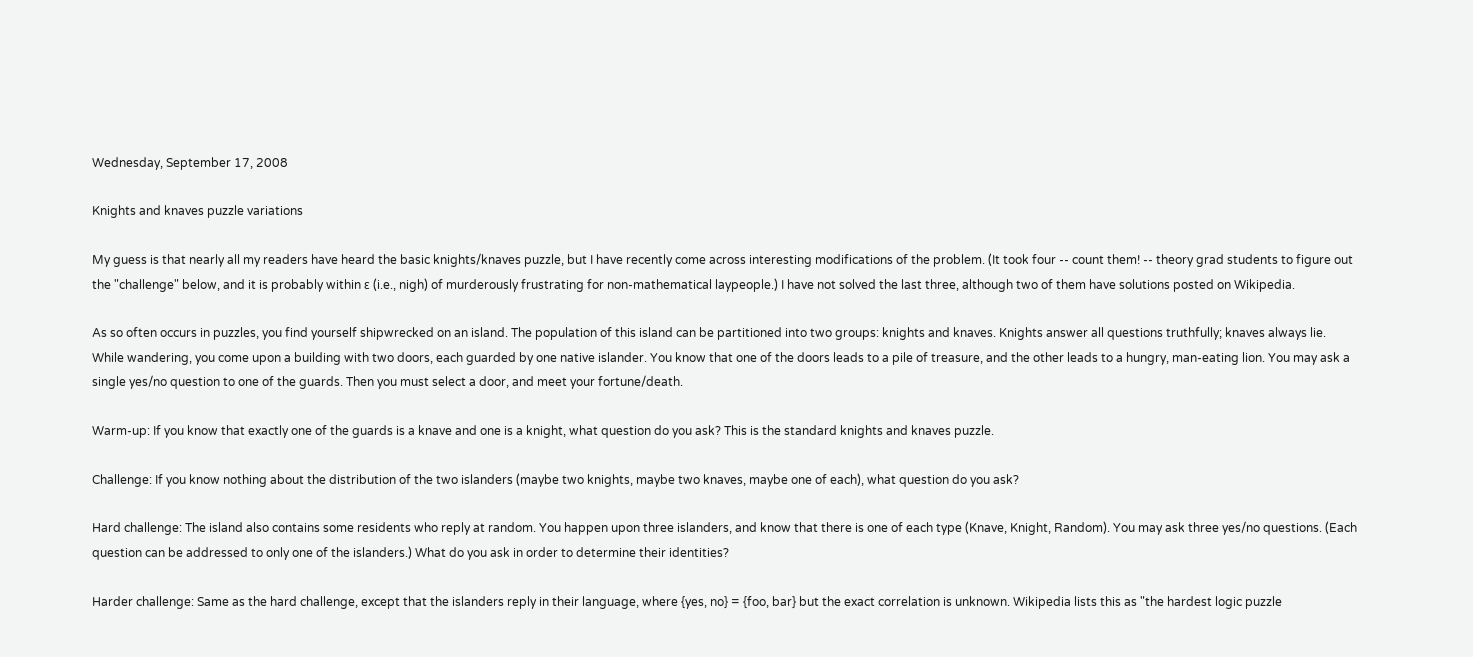Wednesday, September 17, 2008

Knights and knaves puzzle variations

My guess is that nearly all my readers have heard the basic knights/knaves puzzle, but I have recently come across interesting modifications of the problem. (It took four -- count them! -- theory grad students to figure out the "challenge" below, and it is probably within ε (i.e., nigh) of murderously frustrating for non-mathematical laypeople.) I have not solved the last three, although two of them have solutions posted on Wikipedia.

As so often occurs in puzzles, you find yourself shipwrecked on an island. The population of this island can be partitioned into two groups: knights and knaves. Knights answer all questions truthfully; knaves always lie. While wandering, you come upon a building with two doors, each guarded by one native islander. You know that one of the doors leads to a pile of treasure, and the other leads to a hungry, man-eating lion. You may ask a single yes/no question to one of the guards. Then you must select a door, and meet your fortune/death.

Warm-up: If you know that exactly one of the guards is a knave and one is a knight, what question do you ask? This is the standard knights and knaves puzzle.

Challenge: If you know nothing about the distribution of the two islanders (maybe two knights, maybe two knaves, maybe one of each), what question do you ask?

Hard challenge: The island also contains some residents who reply at random. You happen upon three islanders, and know that there is one of each type (Knave, Knight, Random). You may ask three yes/no questions. (Each question can be addressed to only one of the islanders.) What do you ask in order to determine their identities?

Harder challenge: Same as the hard challenge, except that the islanders reply in their language, where {yes, no} = {foo, bar} but the exact correlation is unknown. Wikipedia lists this as "the hardest logic puzzle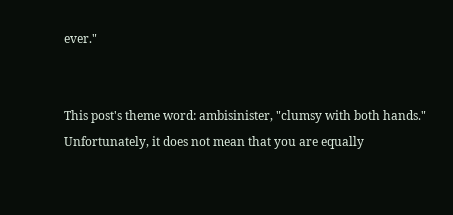ever."


This post's theme word: ambisinister, "clumsy with both hands." Unfortunately, it does not mean that you are equally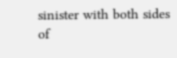sinister with both sides of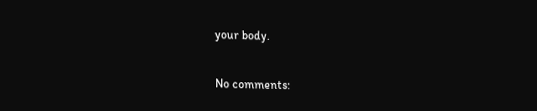your body.

No comments: